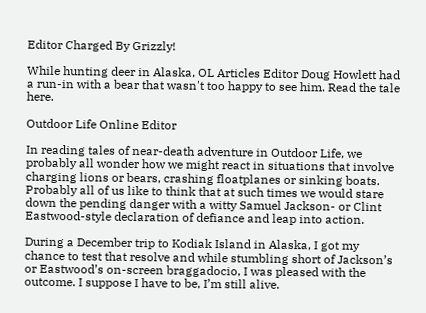Editor Charged By Grizzly!

While hunting deer in Alaska, OL Articles Editor Doug Howlett had a run-in with a bear that wasn't too happy to see him. Read the tale here.

Outdoor Life Online Editor

In reading tales of near-death adventure in Outdoor Life, we probably all wonder how we might react in situations that involve charging lions or bears, crashing floatplanes or sinking boats. Probably all of us like to think that at such times we would stare down the pending danger with a witty Samuel Jackson- or Clint Eastwood-style declaration of defiance and leap into action.

During a December trip to Kodiak Island in Alaska, I got my chance to test that resolve and while stumbling short of Jackson’s or Eastwood’s on-screen braggadocio, I was pleased with the outcome. I suppose I have to be, I’m still alive.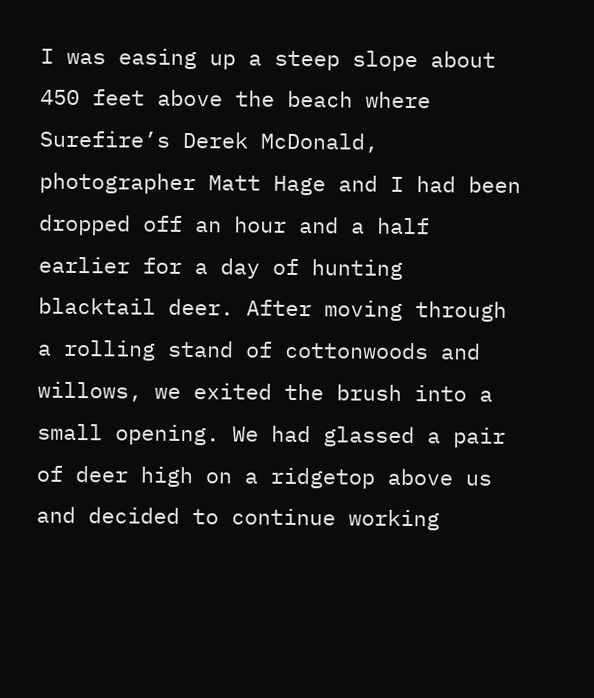I was easing up a steep slope about 450 feet above the beach where Surefire’s Derek McDonald, photographer Matt Hage and I had been dropped off an hour and a half earlier for a day of hunting blacktail deer. After moving through a rolling stand of cottonwoods and willows, we exited the brush into a small opening. We had glassed a pair of deer high on a ridgetop above us and decided to continue working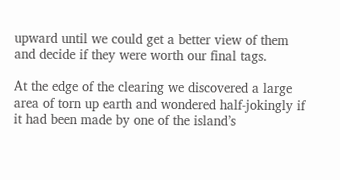upward until we could get a better view of them and decide if they were worth our final tags.

At the edge of the clearing we discovered a large area of torn up earth and wondered half-jokingly if it had been made by one of the island’s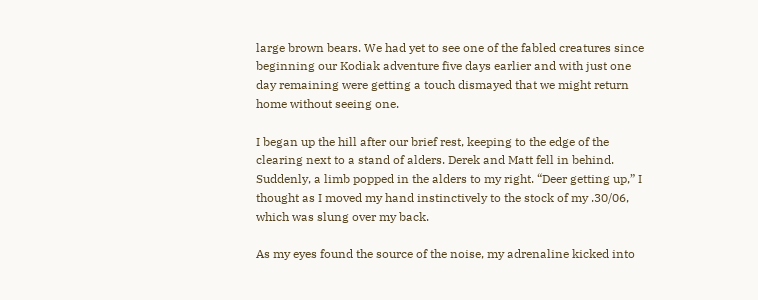large brown bears. We had yet to see one of the fabled creatures since beginning our Kodiak adventure five days earlier and with just one day remaining were getting a touch dismayed that we might return home without seeing one.

I began up the hill after our brief rest, keeping to the edge of the clearing next to a stand of alders. Derek and Matt fell in behind. Suddenly, a limb popped in the alders to my right. “Deer getting up,” I thought as I moved my hand instinctively to the stock of my .30/06, which was slung over my back.

As my eyes found the source of the noise, my adrenaline kicked into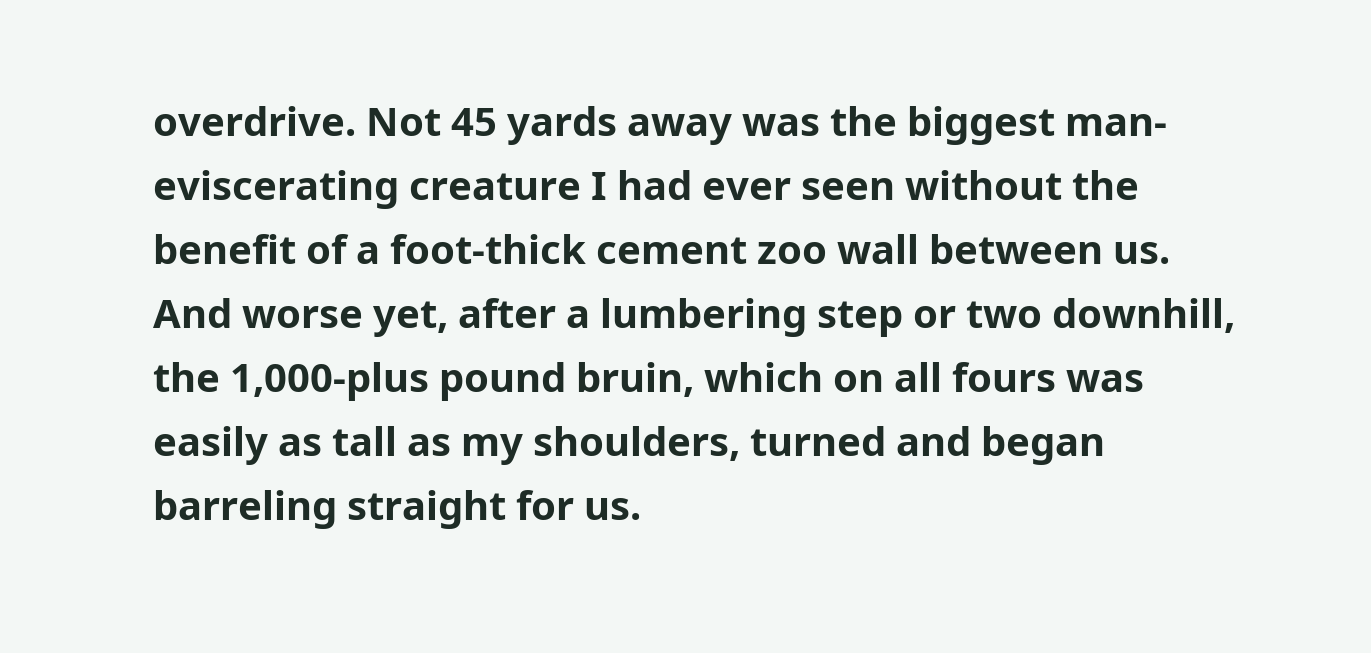overdrive. Not 45 yards away was the biggest man-eviscerating creature I had ever seen without the benefit of a foot-thick cement zoo wall between us. And worse yet, after a lumbering step or two downhill, the 1,000-plus pound bruin, which on all fours was easily as tall as my shoulders, turned and began barreling straight for us.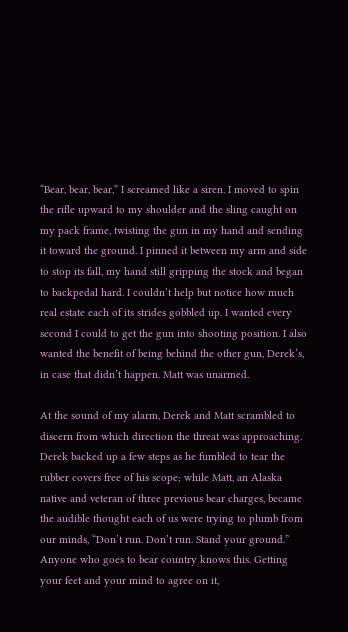“Bear, bear, bear,” I screamed like a siren. I moved to spin the rifle upward to my shoulder and the sling caught on my pack frame, twisting the gun in my hand and sending it toward the ground. I pinned it between my arm and side to stop its fall, my hand still gripping the stock and began to backpedal hard. I couldn’t help but notice how much real estate each of its strides gobbled up. I wanted every second I could to get the gun into shooting position. I also wanted the benefit of being behind the other gun, Derek’s, in case that didn’t happen. Matt was unarmed.

At the sound of my alarm, Derek and Matt scrambled to discern from which direction the threat was approaching. Derek backed up a few steps as he fumbled to tear the rubber covers free of his scope; while Matt, an Alaska native and veteran of three previous bear charges, became the audible thought each of us were trying to plumb from our minds, “Don’t run. Don’t run. Stand your ground.” Anyone who goes to bear country knows this. Getting your feet and your mind to agree on it,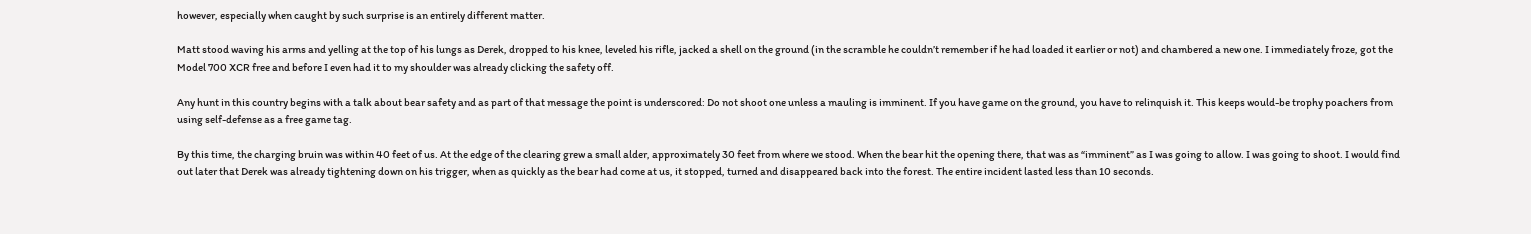however, especially when caught by such surprise is an entirely different matter.

Matt stood waving his arms and yelling at the top of his lungs as Derek, dropped to his knee, leveled his rifle, jacked a shell on the ground (in the scramble he couldn’t remember if he had loaded it earlier or not) and chambered a new one. I immediately froze, got the Model 700 XCR free and before I even had it to my shoulder was already clicking the safety off.

Any hunt in this country begins with a talk about bear safety and as part of that message the point is underscored: Do not shoot one unless a mauling is imminent. If you have game on the ground, you have to relinquish it. This keeps would-be trophy poachers from using self-defense as a free game tag.

By this time, the charging bruin was within 40 feet of us. At the edge of the clearing grew a small alder, approximately 30 feet from where we stood. When the bear hit the opening there, that was as “imminent” as I was going to allow. I was going to shoot. I would find out later that Derek was already tightening down on his trigger, when as quickly as the bear had come at us, it stopped, turned and disappeared back into the forest. The entire incident lasted less than 10 seconds.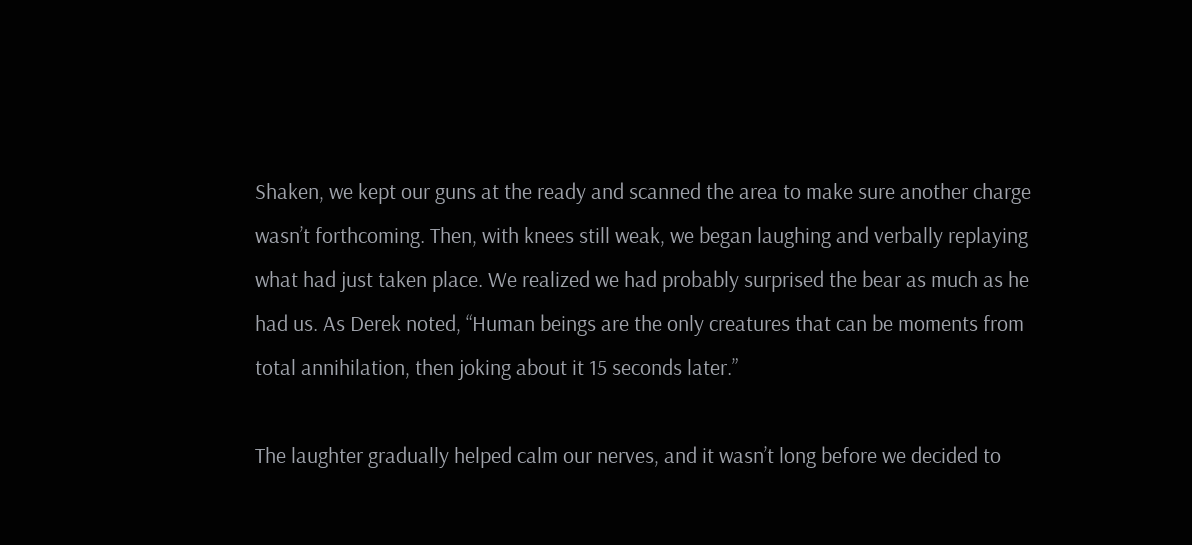Shaken, we kept our guns at the ready and scanned the area to make sure another charge wasn’t forthcoming. Then, with knees still weak, we began laughing and verbally replaying what had just taken place. We realized we had probably surprised the bear as much as he had us. As Derek noted, “Human beings are the only creatures that can be moments from total annihilation, then joking about it 15 seconds later.”

The laughter gradually helped calm our nerves, and it wasn’t long before we decided to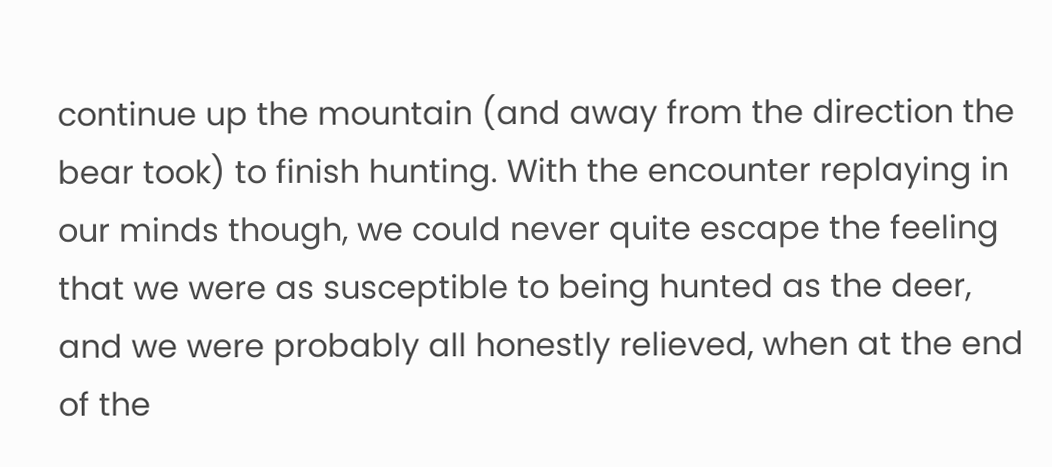continue up the mountain (and away from the direction the bear took) to finish hunting. With the encounter replaying in our minds though, we could never quite escape the feeling that we were as susceptible to being hunted as the deer, and we were probably all honestly relieved, when at the end of the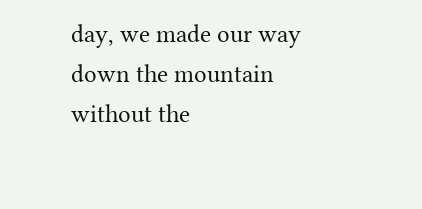day, we made our way down the mountain without the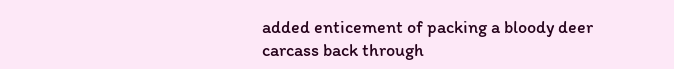added enticement of packing a bloody deer carcass back through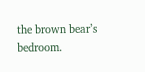the brown bear’s bedroom.